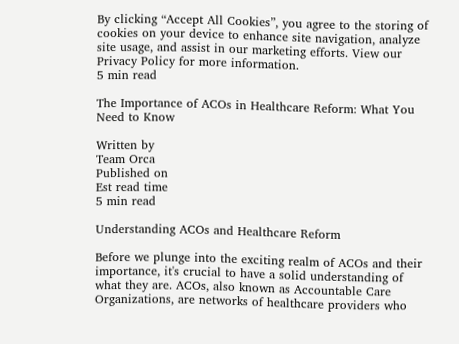By clicking “Accept All Cookies”, you agree to the storing of cookies on your device to enhance site navigation, analyze site usage, and assist in our marketing efforts. View our Privacy Policy for more information.
5 min read

The Importance of ACOs in Healthcare Reform: What You Need to Know

Written by
Team Orca
Published on
Est read time
5 min read

Understanding ACOs and Healthcare Reform

Before we plunge into the exciting realm of ACOs and their importance, it's crucial to have a solid understanding of what they are. ACOs, also known as Accountable Care Organizations, are networks of healthcare providers who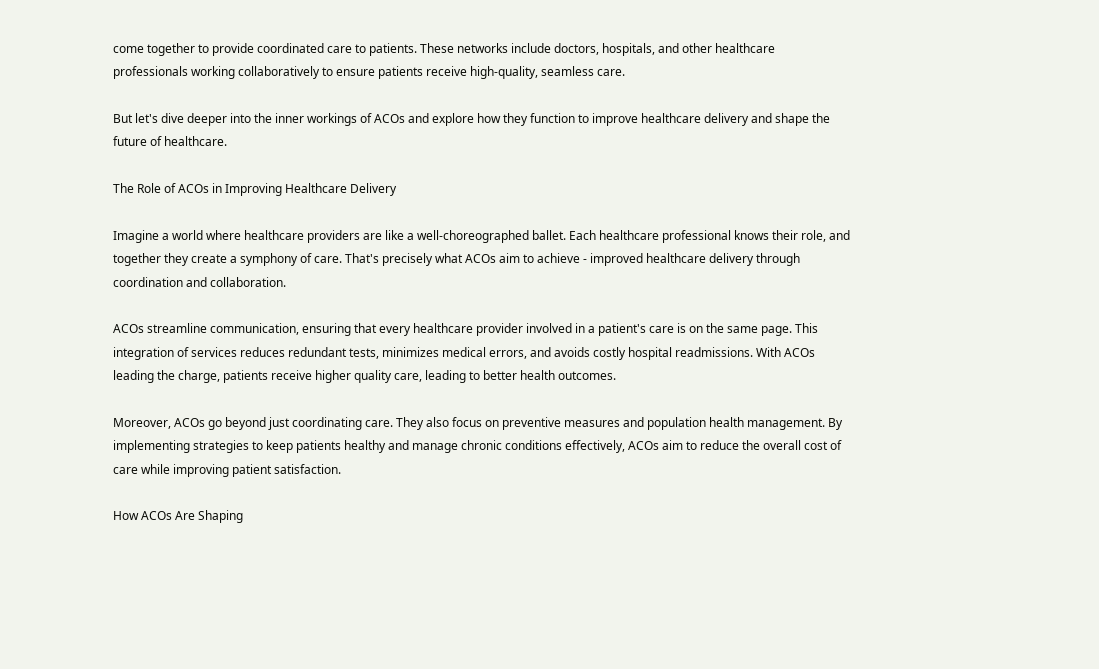come together to provide coordinated care to patients. These networks include doctors, hospitals, and other healthcare professionals working collaboratively to ensure patients receive high-quality, seamless care.

But let's dive deeper into the inner workings of ACOs and explore how they function to improve healthcare delivery and shape the future of healthcare.

The Role of ACOs in Improving Healthcare Delivery

Imagine a world where healthcare providers are like a well-choreographed ballet. Each healthcare professional knows their role, and together they create a symphony of care. That's precisely what ACOs aim to achieve - improved healthcare delivery through coordination and collaboration.

ACOs streamline communication, ensuring that every healthcare provider involved in a patient's care is on the same page. This integration of services reduces redundant tests, minimizes medical errors, and avoids costly hospital readmissions. With ACOs leading the charge, patients receive higher quality care, leading to better health outcomes.

Moreover, ACOs go beyond just coordinating care. They also focus on preventive measures and population health management. By implementing strategies to keep patients healthy and manage chronic conditions effectively, ACOs aim to reduce the overall cost of care while improving patient satisfaction.

How ACOs Are Shaping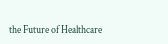the Future of Healthcare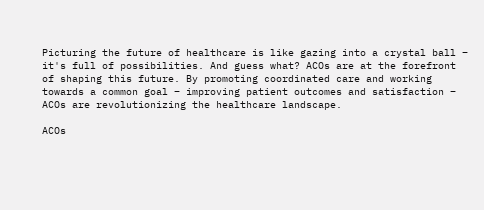Picturing the future of healthcare is like gazing into a crystal ball – it's full of possibilities. And guess what? ACOs are at the forefront of shaping this future. By promoting coordinated care and working towards a common goal – improving patient outcomes and satisfaction – ACOs are revolutionizing the healthcare landscape.

ACOs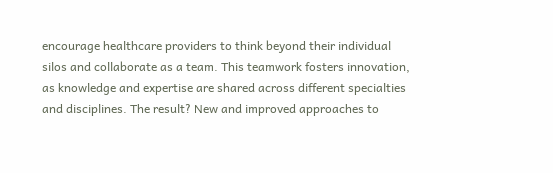encourage healthcare providers to think beyond their individual silos and collaborate as a team. This teamwork fosters innovation, as knowledge and expertise are shared across different specialties and disciplines. The result? New and improved approaches to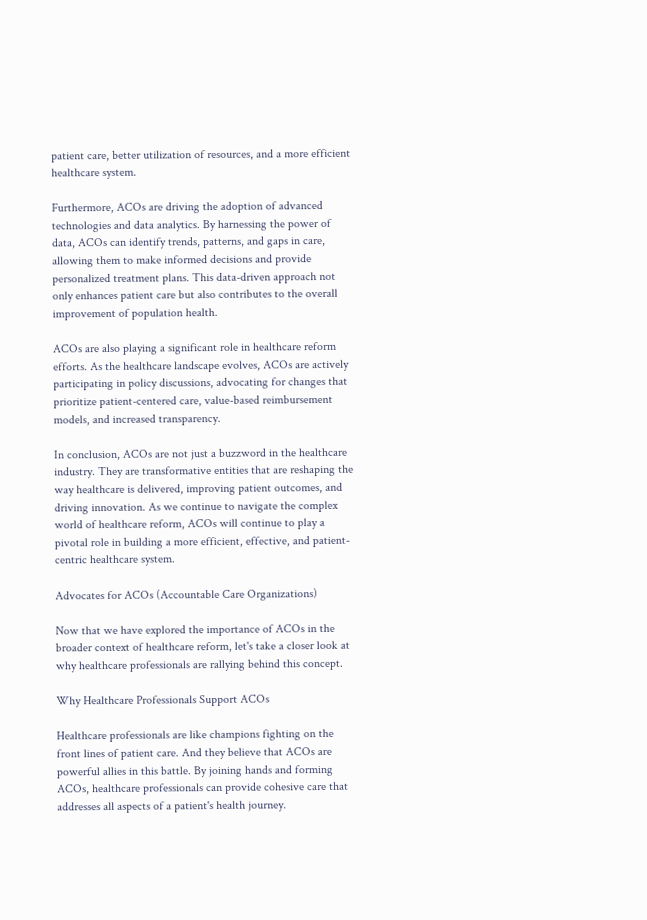patient care, better utilization of resources, and a more efficient healthcare system.

Furthermore, ACOs are driving the adoption of advanced technologies and data analytics. By harnessing the power of data, ACOs can identify trends, patterns, and gaps in care, allowing them to make informed decisions and provide personalized treatment plans. This data-driven approach not only enhances patient care but also contributes to the overall improvement of population health.

ACOs are also playing a significant role in healthcare reform efforts. As the healthcare landscape evolves, ACOs are actively participating in policy discussions, advocating for changes that prioritize patient-centered care, value-based reimbursement models, and increased transparency.

In conclusion, ACOs are not just a buzzword in the healthcare industry. They are transformative entities that are reshaping the way healthcare is delivered, improving patient outcomes, and driving innovation. As we continue to navigate the complex world of healthcare reform, ACOs will continue to play a pivotal role in building a more efficient, effective, and patient-centric healthcare system.

Advocates for ACOs (Accountable Care Organizations)

Now that we have explored the importance of ACOs in the broader context of healthcare reform, let's take a closer look at why healthcare professionals are rallying behind this concept.

Why Healthcare Professionals Support ACOs

Healthcare professionals are like champions fighting on the front lines of patient care. And they believe that ACOs are powerful allies in this battle. By joining hands and forming ACOs, healthcare professionals can provide cohesive care that addresses all aspects of a patient's health journey.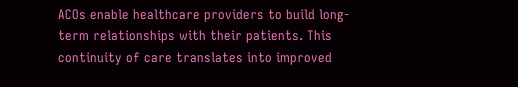ACOs enable healthcare providers to build long-term relationships with their patients. This continuity of care translates into improved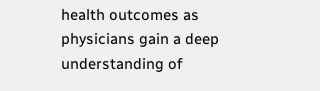health outcomes as physicians gain a deep understanding of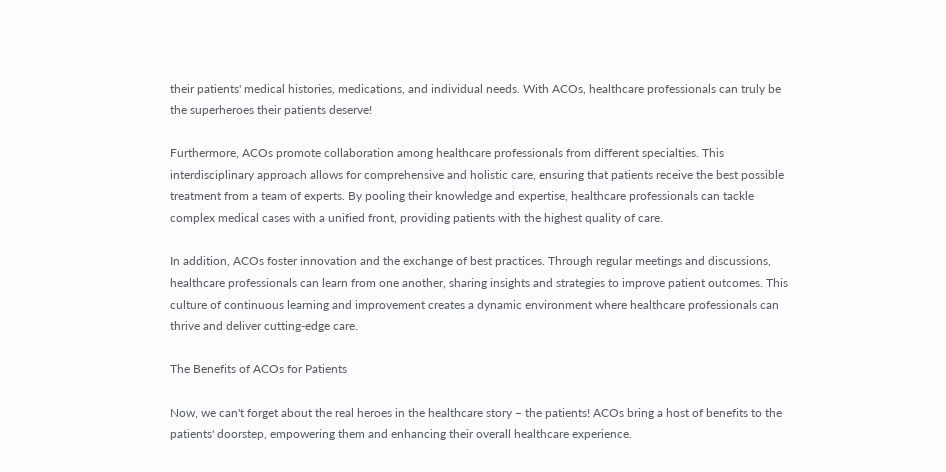their patients' medical histories, medications, and individual needs. With ACOs, healthcare professionals can truly be the superheroes their patients deserve!

Furthermore, ACOs promote collaboration among healthcare professionals from different specialties. This interdisciplinary approach allows for comprehensive and holistic care, ensuring that patients receive the best possible treatment from a team of experts. By pooling their knowledge and expertise, healthcare professionals can tackle complex medical cases with a unified front, providing patients with the highest quality of care.

In addition, ACOs foster innovation and the exchange of best practices. Through regular meetings and discussions, healthcare professionals can learn from one another, sharing insights and strategies to improve patient outcomes. This culture of continuous learning and improvement creates a dynamic environment where healthcare professionals can thrive and deliver cutting-edge care.

The Benefits of ACOs for Patients

Now, we can't forget about the real heroes in the healthcare story – the patients! ACOs bring a host of benefits to the patients' doorstep, empowering them and enhancing their overall healthcare experience.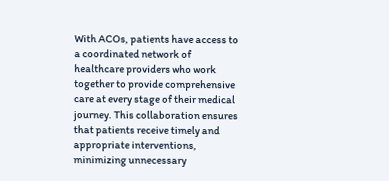With ACOs, patients have access to a coordinated network of healthcare providers who work together to provide comprehensive care at every stage of their medical journey. This collaboration ensures that patients receive timely and appropriate interventions, minimizing unnecessary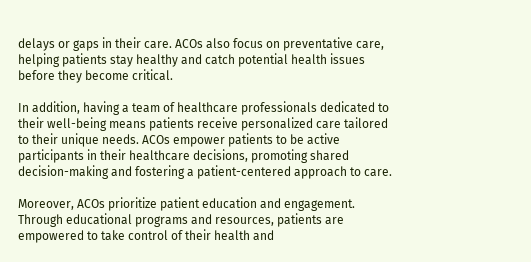delays or gaps in their care. ACOs also focus on preventative care, helping patients stay healthy and catch potential health issues before they become critical.

In addition, having a team of healthcare professionals dedicated to their well-being means patients receive personalized care tailored to their unique needs. ACOs empower patients to be active participants in their healthcare decisions, promoting shared decision-making and fostering a patient-centered approach to care.

Moreover, ACOs prioritize patient education and engagement. Through educational programs and resources, patients are empowered to take control of their health and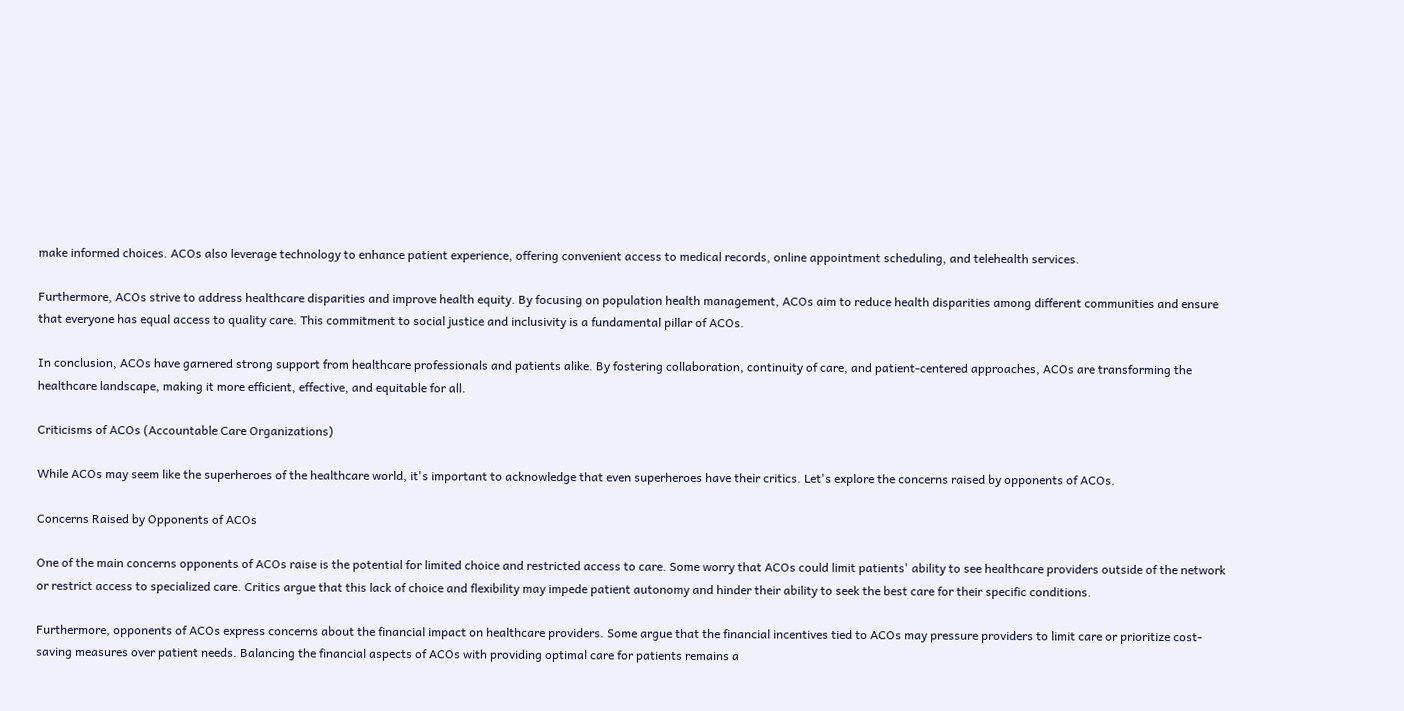make informed choices. ACOs also leverage technology to enhance patient experience, offering convenient access to medical records, online appointment scheduling, and telehealth services.

Furthermore, ACOs strive to address healthcare disparities and improve health equity. By focusing on population health management, ACOs aim to reduce health disparities among different communities and ensure that everyone has equal access to quality care. This commitment to social justice and inclusivity is a fundamental pillar of ACOs.

In conclusion, ACOs have garnered strong support from healthcare professionals and patients alike. By fostering collaboration, continuity of care, and patient-centered approaches, ACOs are transforming the healthcare landscape, making it more efficient, effective, and equitable for all.

Criticisms of ACOs (Accountable Care Organizations)

While ACOs may seem like the superheroes of the healthcare world, it's important to acknowledge that even superheroes have their critics. Let's explore the concerns raised by opponents of ACOs.

Concerns Raised by Opponents of ACOs

One of the main concerns opponents of ACOs raise is the potential for limited choice and restricted access to care. Some worry that ACOs could limit patients' ability to see healthcare providers outside of the network or restrict access to specialized care. Critics argue that this lack of choice and flexibility may impede patient autonomy and hinder their ability to seek the best care for their specific conditions.

Furthermore, opponents of ACOs express concerns about the financial impact on healthcare providers. Some argue that the financial incentives tied to ACOs may pressure providers to limit care or prioritize cost-saving measures over patient needs. Balancing the financial aspects of ACOs with providing optimal care for patients remains a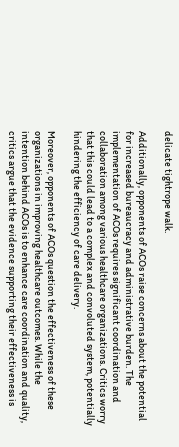delicate tightrope walk.

Additionally, opponents of ACOs raise concerns about the potential for increased bureaucracy and administrative burden. The implementation of ACOs requires significant coordination and collaboration among various healthcare organizations. Critics worry that this could lead to a complex and convoluted system, potentially hindering the efficiency of care delivery.

Moreover, opponents of ACOs question the effectiveness of these organizations in improving healthcare outcomes. While the intention behind ACOs is to enhance care coordination and quality, critics argue that the evidence supporting their effectiveness is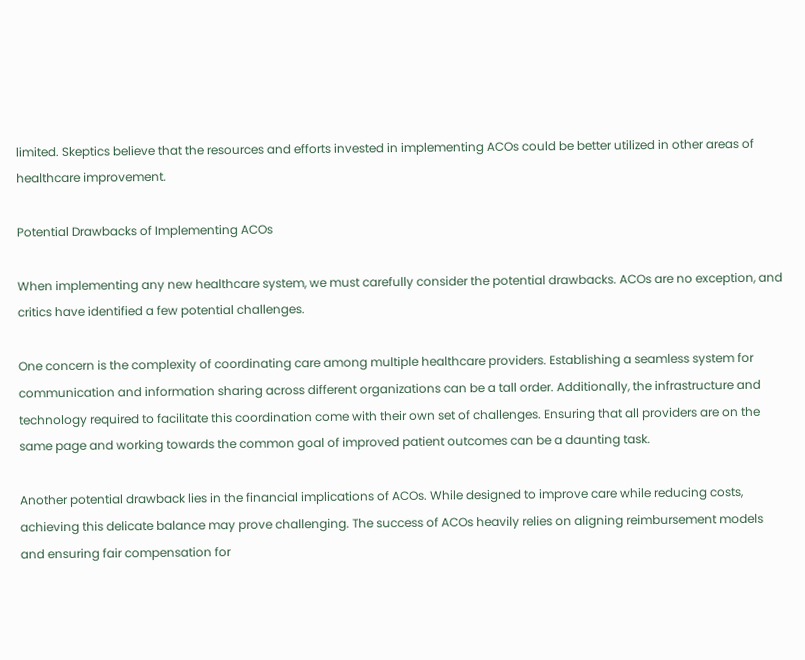limited. Skeptics believe that the resources and efforts invested in implementing ACOs could be better utilized in other areas of healthcare improvement.

Potential Drawbacks of Implementing ACOs

When implementing any new healthcare system, we must carefully consider the potential drawbacks. ACOs are no exception, and critics have identified a few potential challenges.

One concern is the complexity of coordinating care among multiple healthcare providers. Establishing a seamless system for communication and information sharing across different organizations can be a tall order. Additionally, the infrastructure and technology required to facilitate this coordination come with their own set of challenges. Ensuring that all providers are on the same page and working towards the common goal of improved patient outcomes can be a daunting task.

Another potential drawback lies in the financial implications of ACOs. While designed to improve care while reducing costs, achieving this delicate balance may prove challenging. The success of ACOs heavily relies on aligning reimbursement models and ensuring fair compensation for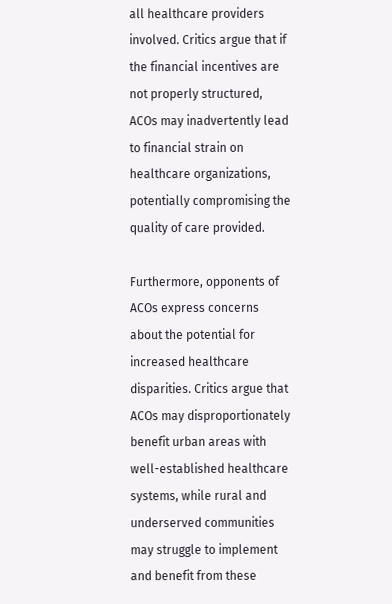all healthcare providers involved. Critics argue that if the financial incentives are not properly structured, ACOs may inadvertently lead to financial strain on healthcare organizations, potentially compromising the quality of care provided.

Furthermore, opponents of ACOs express concerns about the potential for increased healthcare disparities. Critics argue that ACOs may disproportionately benefit urban areas with well-established healthcare systems, while rural and underserved communities may struggle to implement and benefit from these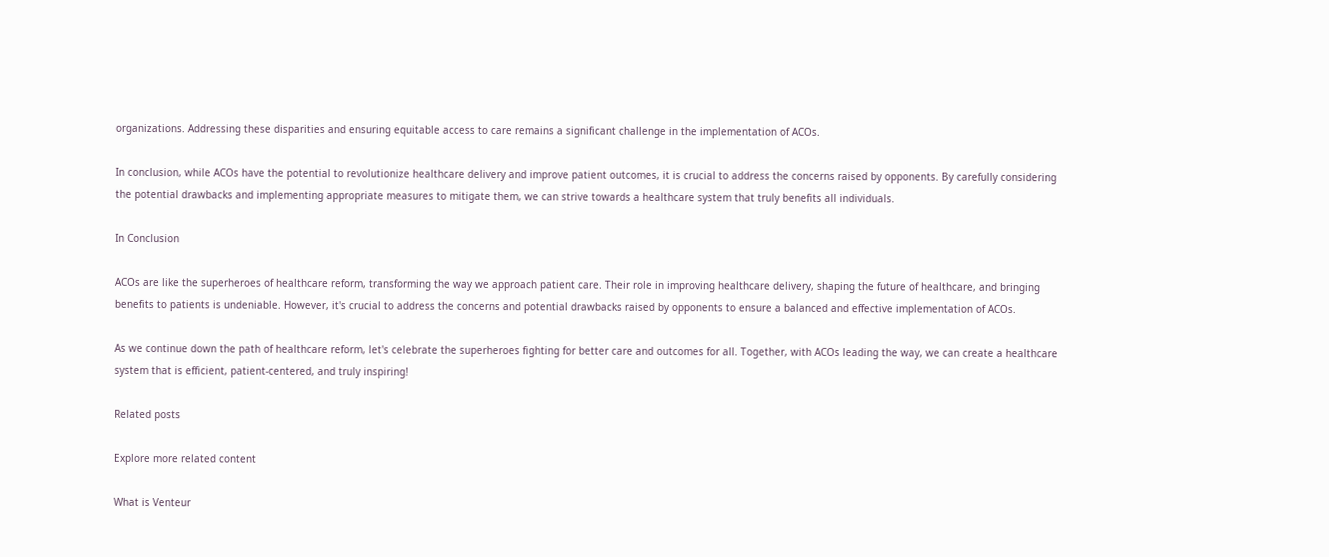organizations. Addressing these disparities and ensuring equitable access to care remains a significant challenge in the implementation of ACOs.

In conclusion, while ACOs have the potential to revolutionize healthcare delivery and improve patient outcomes, it is crucial to address the concerns raised by opponents. By carefully considering the potential drawbacks and implementing appropriate measures to mitigate them, we can strive towards a healthcare system that truly benefits all individuals.

In Conclusion

ACOs are like the superheroes of healthcare reform, transforming the way we approach patient care. Their role in improving healthcare delivery, shaping the future of healthcare, and bringing benefits to patients is undeniable. However, it's crucial to address the concerns and potential drawbacks raised by opponents to ensure a balanced and effective implementation of ACOs.

As we continue down the path of healthcare reform, let's celebrate the superheroes fighting for better care and outcomes for all. Together, with ACOs leading the way, we can create a healthcare system that is efficient, patient-centered, and truly inspiring!

Related posts

Explore more related content

What is Venteur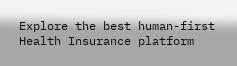Explore the best human-first Health Insurance platform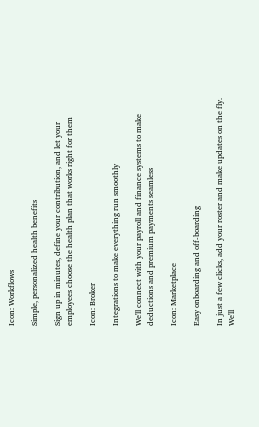Icon: Workflows

Simple, personalized health benefits

Sign up in minutes, define your contribution, and let your employees choose the health plan that works right for them

Icon: Broker

Integrations to make everything run smoothly

We'll connect with your payroll and finance systems to make deductions and premium payments seamless

Icon: Marketplace

Easy onboarding and off-boarding

In just a few clicks, add your roster and make updates on the fly. We'll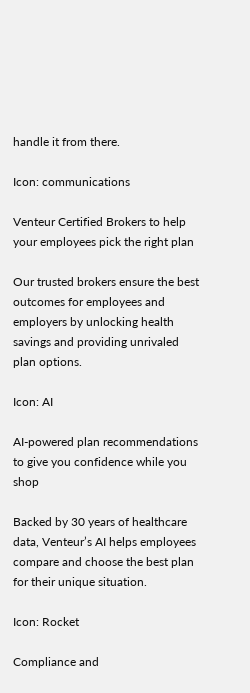handle it from there.

Icon: communications

Venteur Certified Brokers to help your employees pick the right plan

Our trusted brokers ensure the best outcomes for employees and employers by unlocking health savings and providing unrivaled plan options.

Icon: AI

AI-powered plan recommendations to give you confidence while you shop

Backed by 30 years of healthcare data, Venteur’s AI helps employees compare and choose the best plan for their unique situation.

Icon: Rocket

Compliance and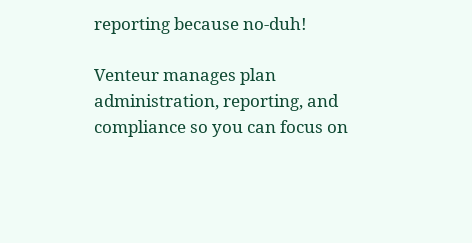reporting because no-duh!

Venteur manages plan administration, reporting, and compliance so you can focus on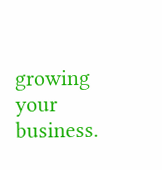growing your business.